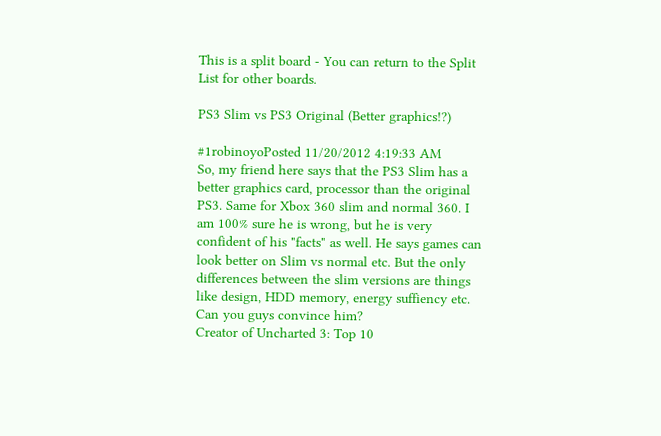This is a split board - You can return to the Split List for other boards.

PS3 Slim vs PS3 Original (Better graphics!?)

#1robinoyoPosted 11/20/2012 4:19:33 AM
So, my friend here says that the PS3 Slim has a better graphics card, processor than the original PS3. Same for Xbox 360 slim and normal 360. I am 100% sure he is wrong, but he is very confident of his "facts" as well. He says games can look better on Slim vs normal etc. But the only differences between the slim versions are things like design, HDD memory, energy suffiency etc. Can you guys convince him?
Creator of Uncharted 3: Top 10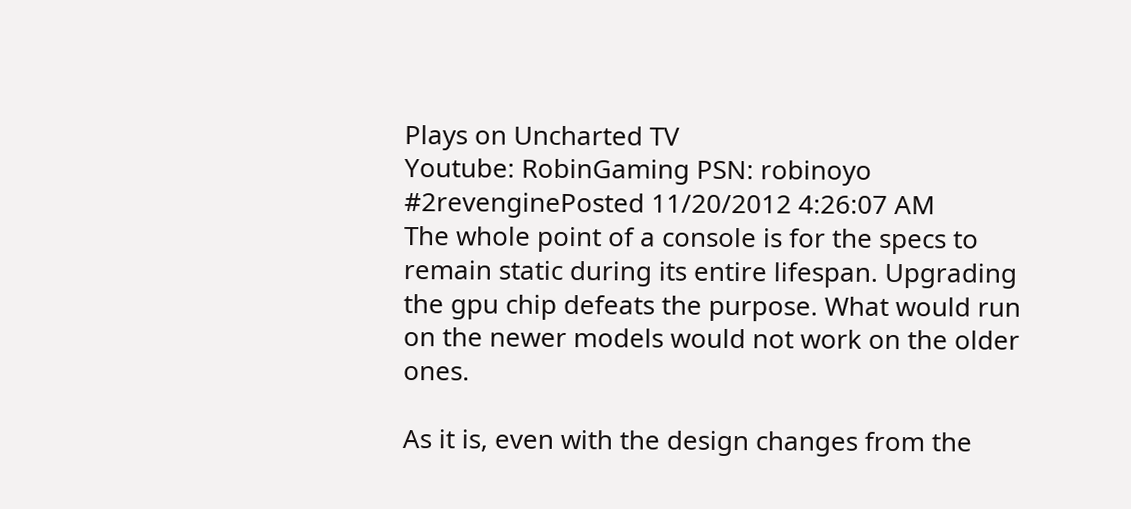Plays on Uncharted TV
Youtube: RobinGaming PSN: robinoyo
#2revenginePosted 11/20/2012 4:26:07 AM
The whole point of a console is for the specs to remain static during its entire lifespan. Upgrading the gpu chip defeats the purpose. What would run on the newer models would not work on the older ones.

As it is, even with the design changes from the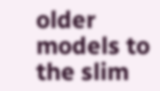older models to the slim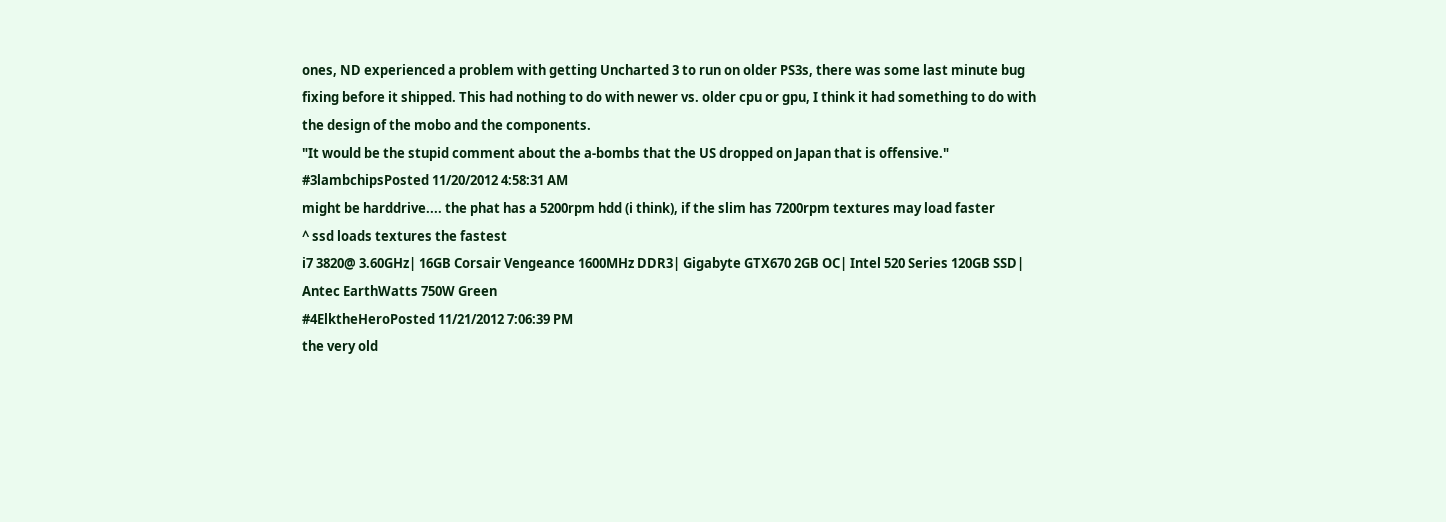ones, ND experienced a problem with getting Uncharted 3 to run on older PS3s, there was some last minute bug fixing before it shipped. This had nothing to do with newer vs. older cpu or gpu, I think it had something to do with the design of the mobo and the components.
"It would be the stupid comment about the a-bombs that the US dropped on Japan that is offensive."
#3lambchipsPosted 11/20/2012 4:58:31 AM
might be harddrive.... the phat has a 5200rpm hdd (i think), if the slim has 7200rpm textures may load faster
^ ssd loads textures the fastest
i7 3820@ 3.60GHz| 16GB Corsair Vengeance 1600MHz DDR3| Gigabyte GTX670 2GB OC| Intel 520 Series 120GB SSD| Antec EarthWatts 750W Green
#4ElktheHeroPosted 11/21/2012 7:06:39 PM
the very old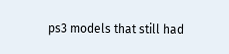ps3 models that still had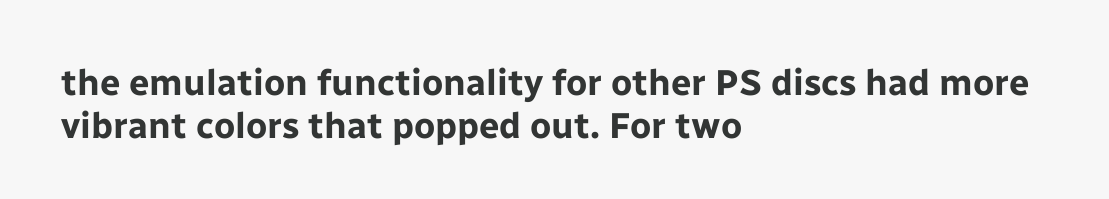the emulation functionality for other PS discs had more vibrant colors that popped out. For two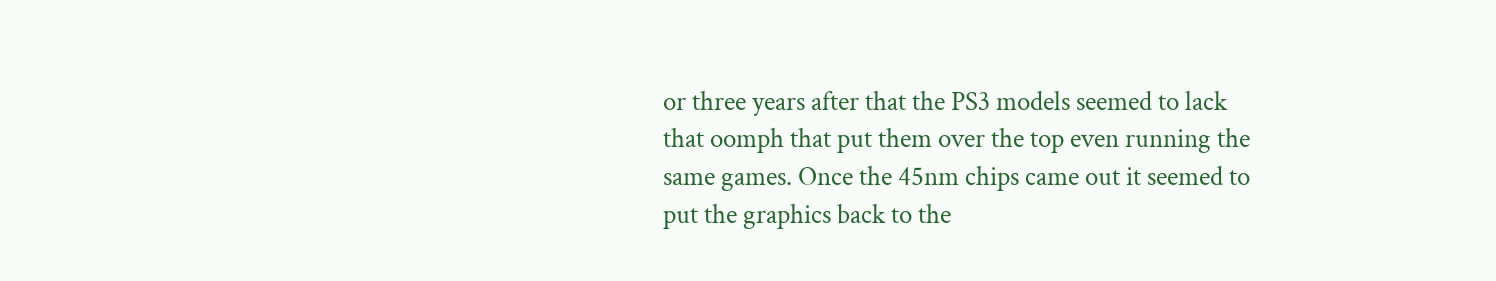or three years after that the PS3 models seemed to lack that oomph that put them over the top even running the same games. Once the 45nm chips came out it seemed to put the graphics back to the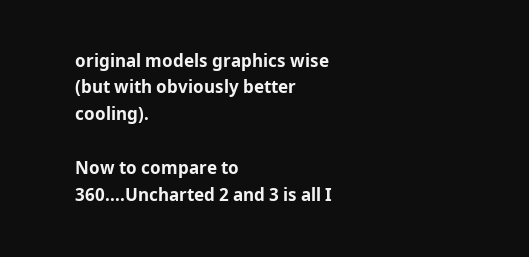original models graphics wise (but with obviously better cooling).

Now to compare to 360....Uncharted 2 and 3 is all I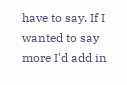have to say. If I wanted to say more I'd add in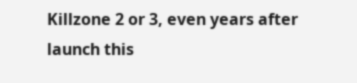Killzone 2 or 3, even years after launch this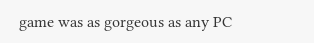game was as gorgeous as any PC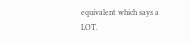equivalent which says a LOT.